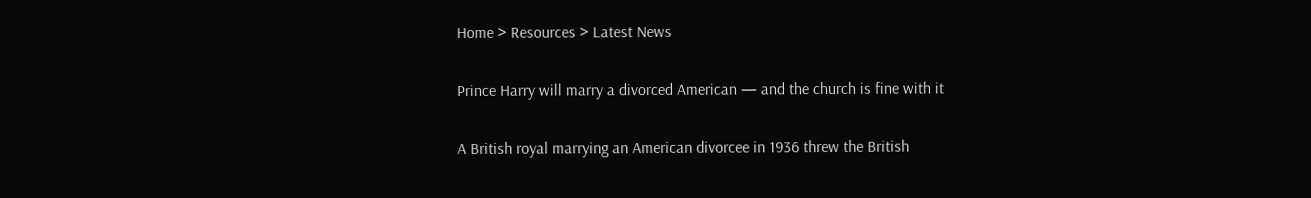Home > Resources > Latest News

Prince Harry will marry a divorced American — and the church is fine with it

A British royal marrying an American divorcee in 1936 threw the British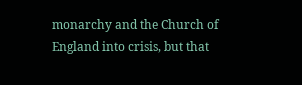monarchy and the Church of England into crisis, but that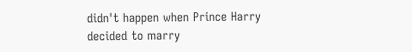didn't happen when Prince Harry decided to marry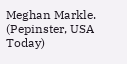Meghan Markle. (Pepinster, USA Today)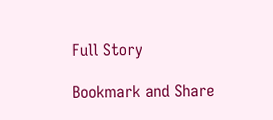Full Story

Bookmark and Share